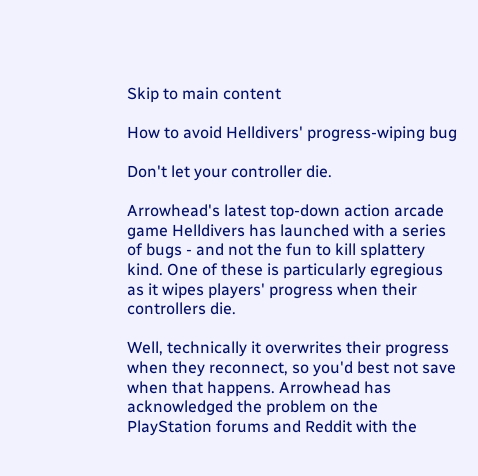Skip to main content

How to avoid Helldivers' progress-wiping bug

Don't let your controller die.

Arrowhead's latest top-down action arcade game Helldivers has launched with a series of bugs - and not the fun to kill splattery kind. One of these is particularly egregious as it wipes players' progress when their controllers die.

Well, technically it overwrites their progress when they reconnect, so you'd best not save when that happens. Arrowhead has acknowledged the problem on the PlayStation forums and Reddit with the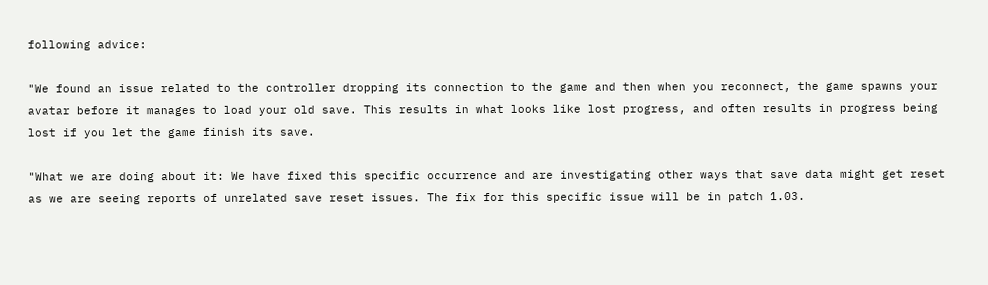following advice:

"We found an issue related to the controller dropping its connection to the game and then when you reconnect, the game spawns your avatar before it manages to load your old save. This results in what looks like lost progress, and often results in progress being lost if you let the game finish its save.

"What we are doing about it: We have fixed this specific occurrence and are investigating other ways that save data might get reset as we are seeing reports of unrelated save reset issues. The fix for this specific issue will be in patch 1.03.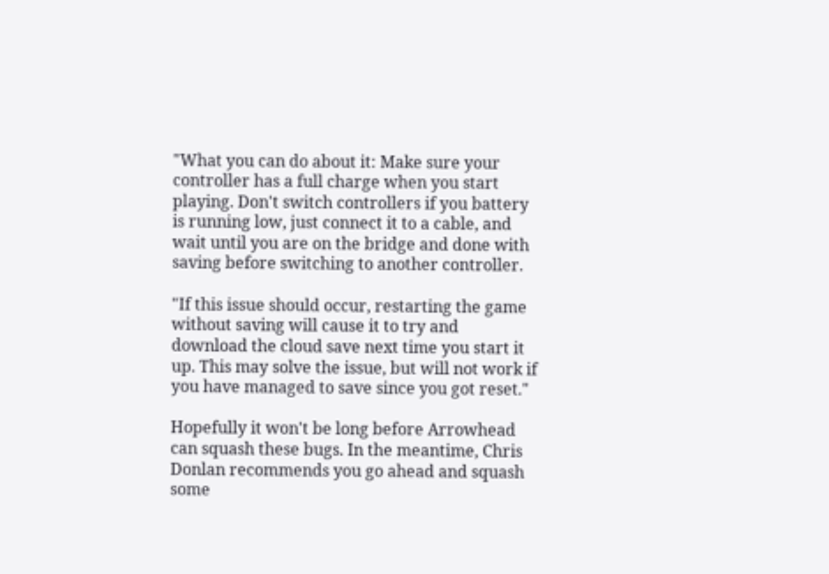"What you can do about it: Make sure your controller has a full charge when you start playing. Don't switch controllers if you battery is running low, just connect it to a cable, and wait until you are on the bridge and done with saving before switching to another controller.

"If this issue should occur, restarting the game without saving will cause it to try and download the cloud save next time you start it up. This may solve the issue, but will not work if you have managed to save since you got reset."

Hopefully it won't be long before Arrowhead can squash these bugs. In the meantime, Chris Donlan recommends you go ahead and squash some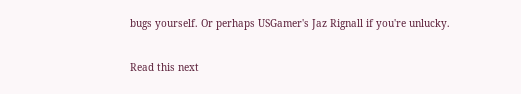bugs yourself. Or perhaps USGamer's Jaz Rignall if you're unlucky.

Read this next